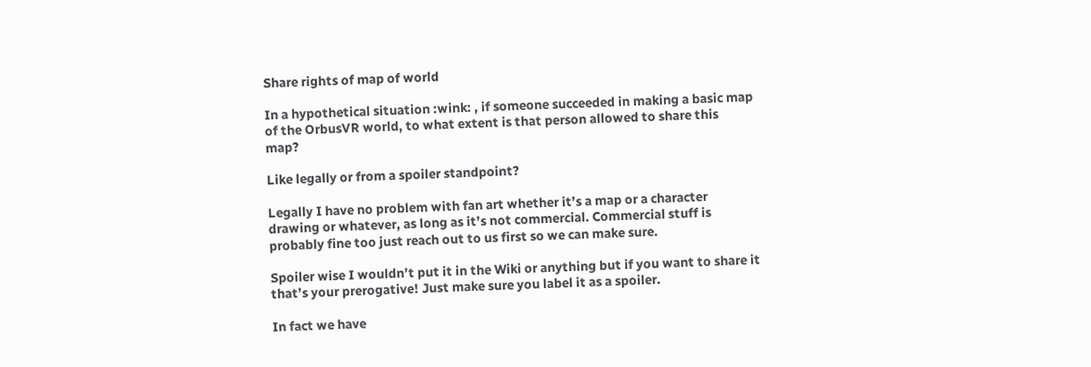Share rights of map of world

In a hypothetical situation :wink: , if someone succeeded in making a basic map of the OrbusVR world, to what extent is that person allowed to share this map?

Like legally or from a spoiler standpoint?

Legally I have no problem with fan art whether it’s a map or a character drawing or whatever, as long as it’s not commercial. Commercial stuff is probably fine too just reach out to us first so we can make sure.

Spoiler wise I wouldn’t put it in the Wiki or anything but if you want to share it that’s your prerogative! Just make sure you label it as a spoiler.

In fact we have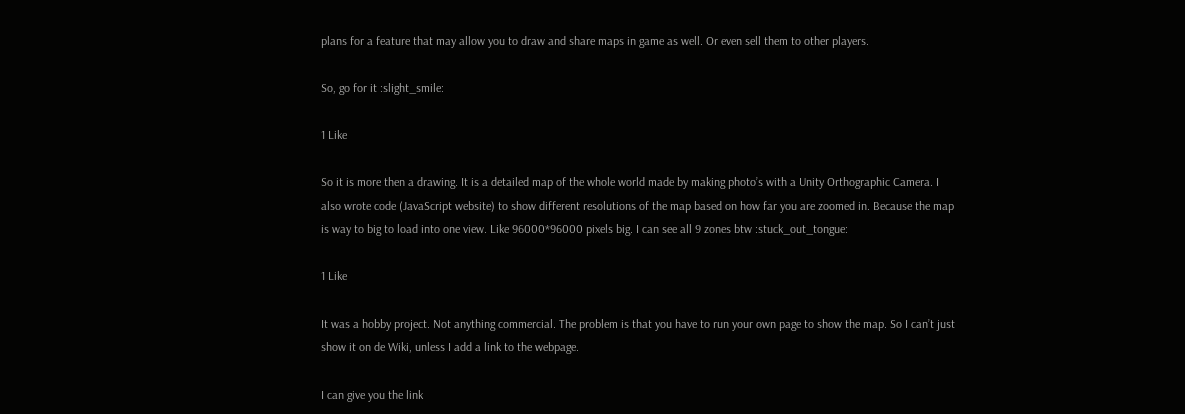plans for a feature that may allow you to draw and share maps in game as well. Or even sell them to other players.

So, go for it :slight_smile:

1 Like

So it is more then a drawing. It is a detailed map of the whole world made by making photo’s with a Unity Orthographic Camera. I also wrote code (JavaScript website) to show different resolutions of the map based on how far you are zoomed in. Because the map is way to big to load into one view. Like 96000*96000 pixels big. I can see all 9 zones btw :stuck_out_tongue:

1 Like

It was a hobby project. Not anything commercial. The problem is that you have to run your own page to show the map. So I can’t just show it on de Wiki, unless I add a link to the webpage.

I can give you the link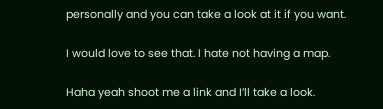personally and you can take a look at it if you want.

I would love to see that. I hate not having a map.

Haha yeah shoot me a link and I’ll take a look.